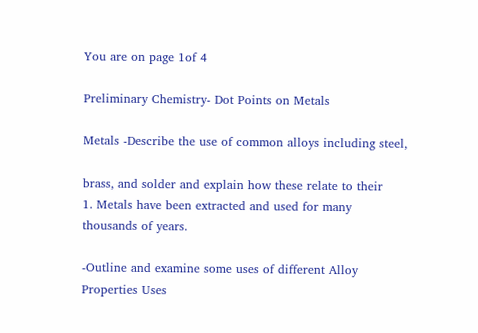You are on page 1of 4

Preliminary Chemistry- Dot Points on Metals

Metals -Describe the use of common alloys including steel,

brass, and solder and explain how these relate to their
1. Metals have been extracted and used for many
thousands of years.

-Outline and examine some uses of different Alloy Properties Uses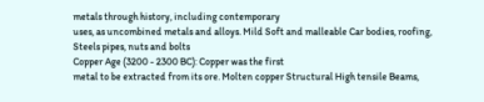metals through history, including contemporary
uses, as uncombined metals and alloys. Mild Soft and malleable Car bodies, roofing,
Steels pipes, nuts and bolts
Copper Age (3200 - 2300 BC): Copper was the first
metal to be extracted from its ore. Molten copper Structural High tensile Beams,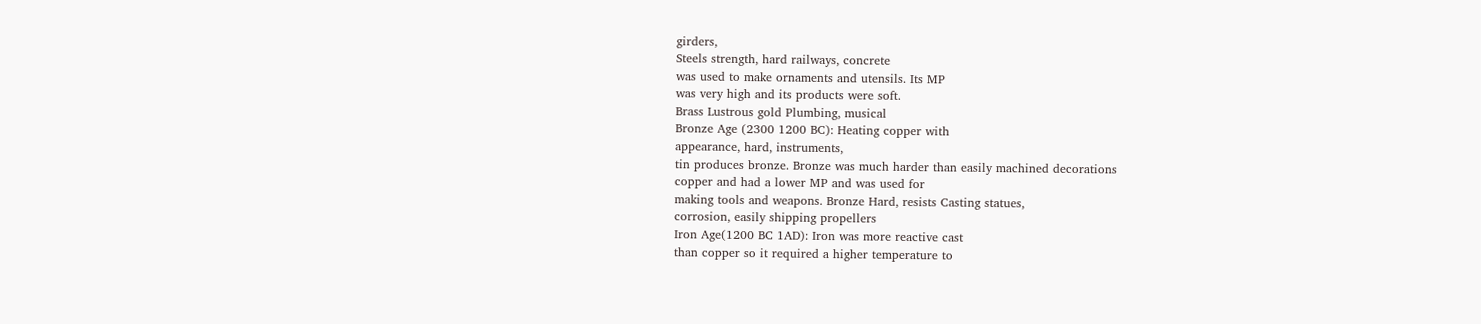girders,
Steels strength, hard railways, concrete
was used to make ornaments and utensils. Its MP
was very high and its products were soft.
Brass Lustrous gold Plumbing, musical
Bronze Age (2300 1200 BC): Heating copper with
appearance, hard, instruments,
tin produces bronze. Bronze was much harder than easily machined decorations
copper and had a lower MP and was used for
making tools and weapons. Bronze Hard, resists Casting statues,
corrosion, easily shipping propellers
Iron Age(1200 BC 1AD): Iron was more reactive cast
than copper so it required a higher temperature to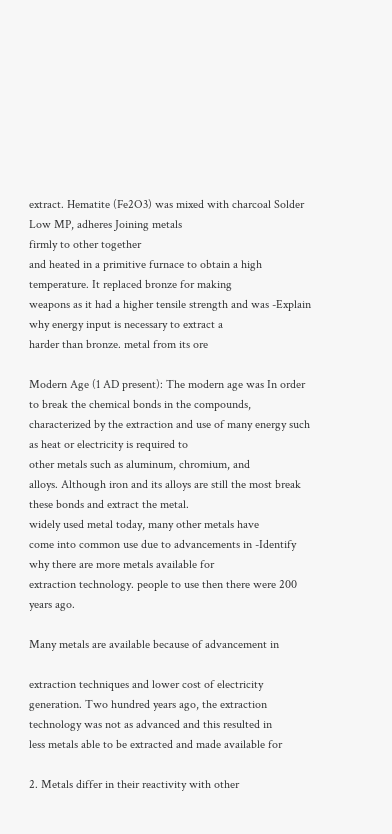extract. Hematite (Fe2O3) was mixed with charcoal Solder Low MP, adheres Joining metals
firmly to other together
and heated in a primitive furnace to obtain a high
temperature. It replaced bronze for making
weapons as it had a higher tensile strength and was -Explain why energy input is necessary to extract a
harder than bronze. metal from its ore

Modern Age (1 AD present): The modern age was In order to break the chemical bonds in the compounds,
characterized by the extraction and use of many energy such as heat or electricity is required to
other metals such as aluminum, chromium, and
alloys. Although iron and its alloys are still the most break these bonds and extract the metal.
widely used metal today, many other metals have
come into common use due to advancements in -Identify why there are more metals available for
extraction technology. people to use then there were 200 years ago.

Many metals are available because of advancement in

extraction techniques and lower cost of electricity
generation. Two hundred years ago, the extraction
technology was not as advanced and this resulted in
less metals able to be extracted and made available for

2. Metals differ in their reactivity with other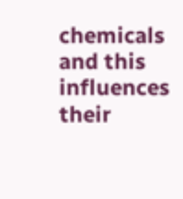chemicals and this influences their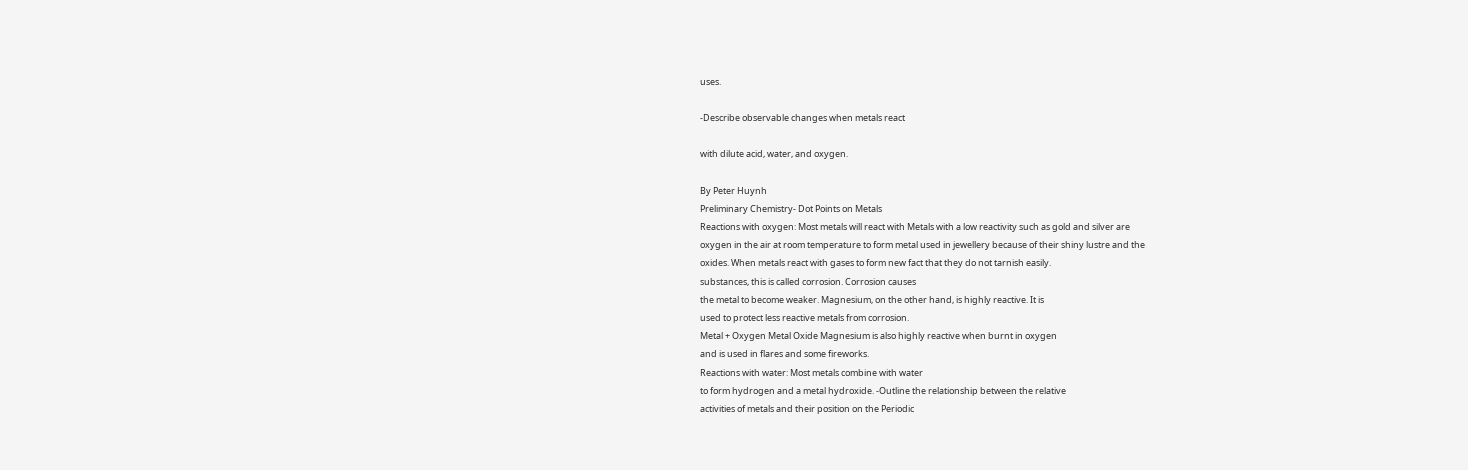uses.

-Describe observable changes when metals react

with dilute acid, water, and oxygen.

By Peter Huynh
Preliminary Chemistry- Dot Points on Metals
Reactions with oxygen: Most metals will react with Metals with a low reactivity such as gold and silver are
oxygen in the air at room temperature to form metal used in jewellery because of their shiny lustre and the
oxides. When metals react with gases to form new fact that they do not tarnish easily.
substances, this is called corrosion. Corrosion causes
the metal to become weaker. Magnesium, on the other hand, is highly reactive. It is
used to protect less reactive metals from corrosion.
Metal + Oxygen Metal Oxide Magnesium is also highly reactive when burnt in oxygen
and is used in flares and some fireworks.
Reactions with water: Most metals combine with water
to form hydrogen and a metal hydroxide. -Outline the relationship between the relative
activities of metals and their position on the Periodic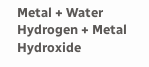Metal + Water Hydrogen + Metal Hydroxide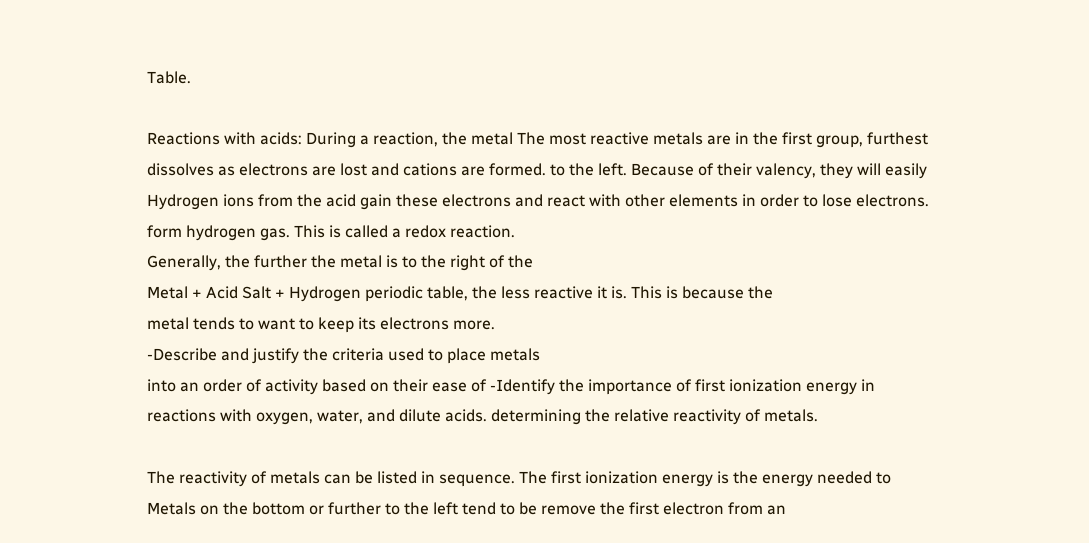Table.

Reactions with acids: During a reaction, the metal The most reactive metals are in the first group, furthest
dissolves as electrons are lost and cations are formed. to the left. Because of their valency, they will easily
Hydrogen ions from the acid gain these electrons and react with other elements in order to lose electrons.
form hydrogen gas. This is called a redox reaction.
Generally, the further the metal is to the right of the
Metal + Acid Salt + Hydrogen periodic table, the less reactive it is. This is because the
metal tends to want to keep its electrons more.
-Describe and justify the criteria used to place metals
into an order of activity based on their ease of -Identify the importance of first ionization energy in
reactions with oxygen, water, and dilute acids. determining the relative reactivity of metals.

The reactivity of metals can be listed in sequence. The first ionization energy is the energy needed to
Metals on the bottom or further to the left tend to be remove the first electron from an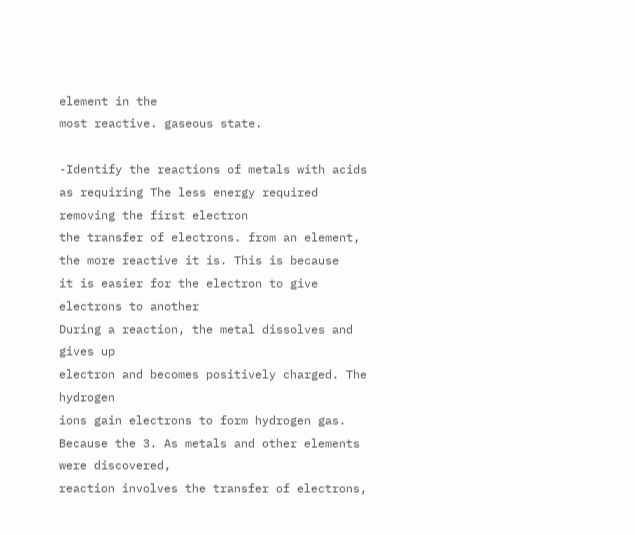element in the
most reactive. gaseous state.

-Identify the reactions of metals with acids as requiring The less energy required removing the first electron
the transfer of electrons. from an element, the more reactive it is. This is because
it is easier for the electron to give electrons to another
During a reaction, the metal dissolves and gives up
electron and becomes positively charged. The hydrogen
ions gain electrons to form hydrogen gas. Because the 3. As metals and other elements were discovered,
reaction involves the transfer of electrons,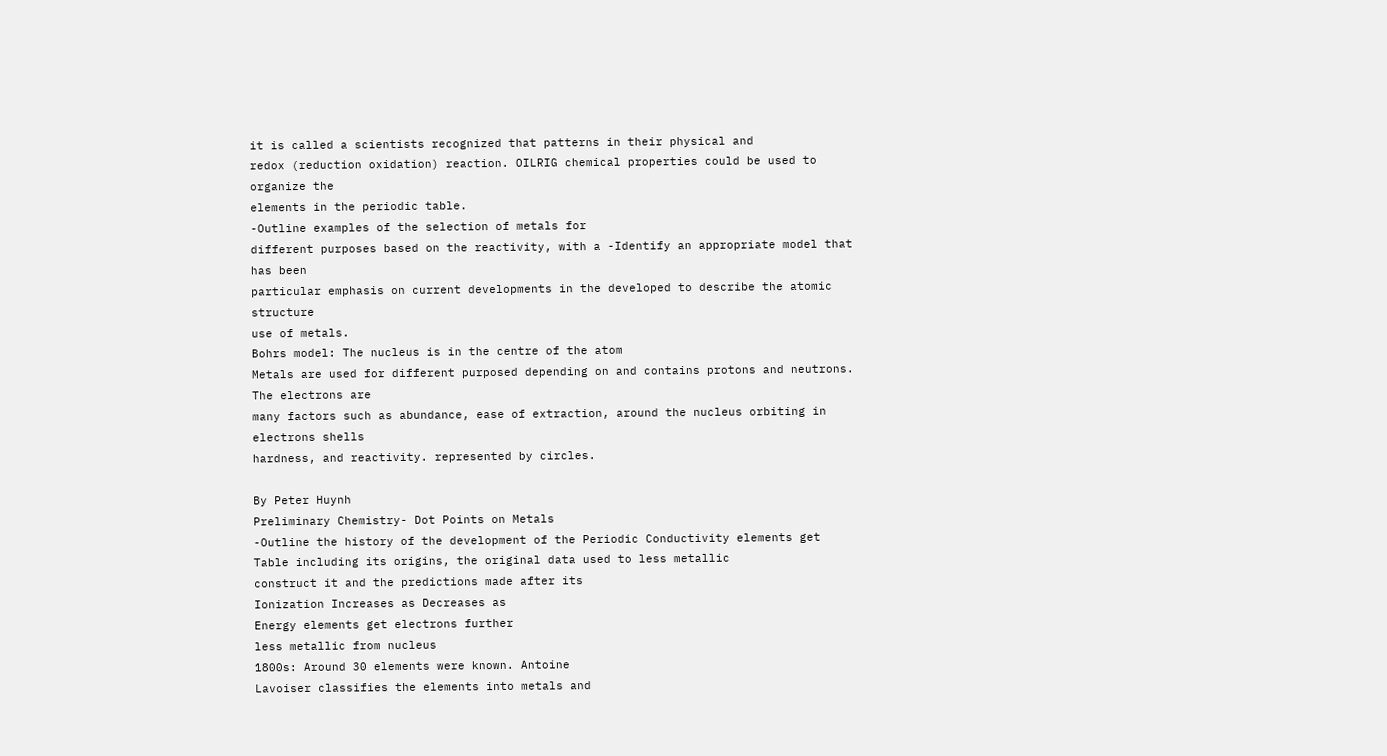it is called a scientists recognized that patterns in their physical and
redox (reduction oxidation) reaction. OILRIG chemical properties could be used to organize the
elements in the periodic table.
-Outline examples of the selection of metals for
different purposes based on the reactivity, with a -Identify an appropriate model that has been
particular emphasis on current developments in the developed to describe the atomic structure
use of metals.
Bohrs model: The nucleus is in the centre of the atom
Metals are used for different purposed depending on and contains protons and neutrons. The electrons are
many factors such as abundance, ease of extraction, around the nucleus orbiting in electrons shells
hardness, and reactivity. represented by circles.

By Peter Huynh
Preliminary Chemistry- Dot Points on Metals
-Outline the history of the development of the Periodic Conductivity elements get
Table including its origins, the original data used to less metallic
construct it and the predictions made after its
Ionization Increases as Decreases as
Energy elements get electrons further
less metallic from nucleus
1800s: Around 30 elements were known. Antoine
Lavoiser classifies the elements into metals and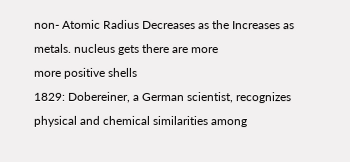non- Atomic Radius Decreases as the Increases as
metals. nucleus gets there are more
more positive shells
1829: Dobereiner, a German scientist, recognizes
physical and chemical similarities among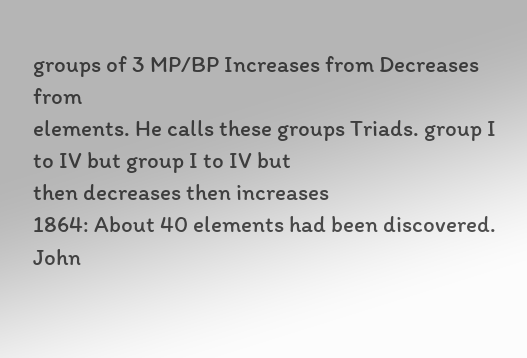groups of 3 MP/BP Increases from Decreases from
elements. He calls these groups Triads. group I to IV but group I to IV but
then decreases then increases
1864: About 40 elements had been discovered. John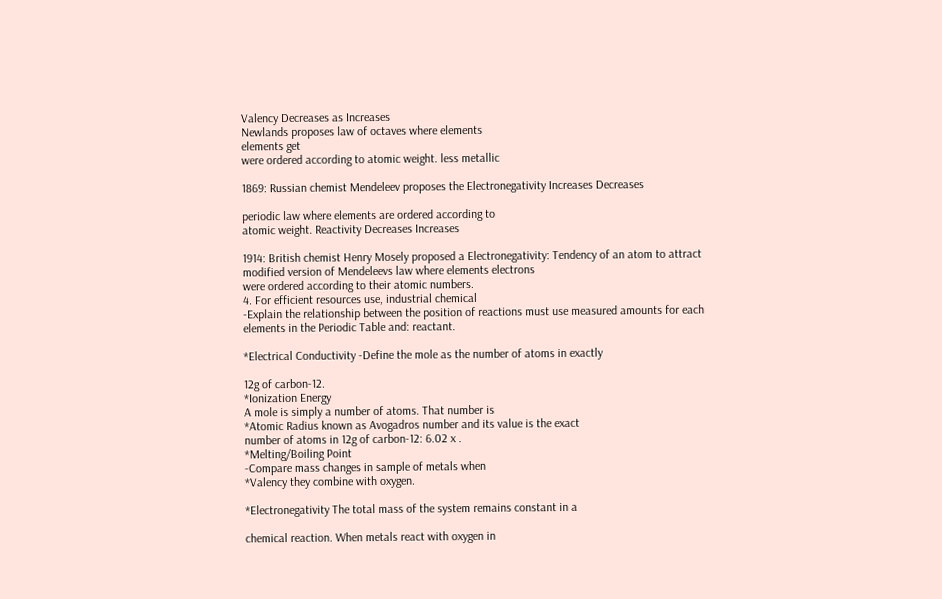Valency Decreases as Increases
Newlands proposes law of octaves where elements
elements get
were ordered according to atomic weight. less metallic

1869: Russian chemist Mendeleev proposes the Electronegativity Increases Decreases

periodic law where elements are ordered according to
atomic weight. Reactivity Decreases Increases

1914: British chemist Henry Mosely proposed a Electronegativity: Tendency of an atom to attract
modified version of Mendeleevs law where elements electrons
were ordered according to their atomic numbers.
4. For efficient resources use, industrial chemical
-Explain the relationship between the position of reactions must use measured amounts for each
elements in the Periodic Table and: reactant.

*Electrical Conductivity -Define the mole as the number of atoms in exactly

12g of carbon-12.
*Ionization Energy
A mole is simply a number of atoms. That number is
*Atomic Radius known as Avogadros number and its value is the exact
number of atoms in 12g of carbon-12: 6.02 x .
*Melting/Boiling Point
-Compare mass changes in sample of metals when
*Valency they combine with oxygen.

*Electronegativity The total mass of the system remains constant in a

chemical reaction. When metals react with oxygen in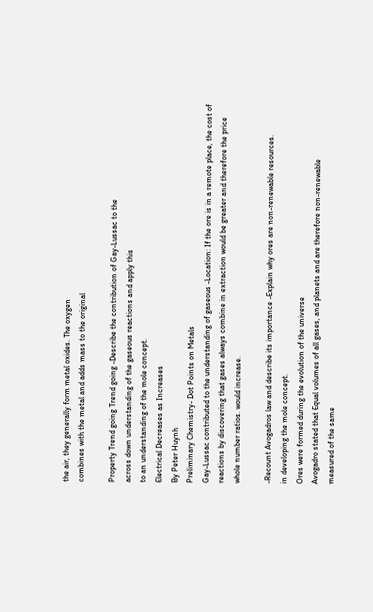the air, they generally form metal oxides. The oxygen
combines with the metal and adds mass to the original

Property Trend going Trend going -Describe the contribution of Gay-Lussac to the
across down understanding of the gaseous reactions and apply this
to an understanding of the mole concept.
Electrical Decreases as Increases
By Peter Huynh
Preliminary Chemistry- Dot Points on Metals
Gay-Lussac contributed to the understanding of gaseous -Location: If the ore is in a remote place, the cost of
reactions by discovering that gases always combine in extraction would be greater and therefore the price
whole number ratios. would increase.

-Recount Avogadros law and describe its importance -Explain why ores are non-renewable resources.
in developing the mole concept.
Ores were formed during the evolution of the universe
Avogadro stated that Equal volumes of all gases, and planets and are therefore non-renewable
measured of the same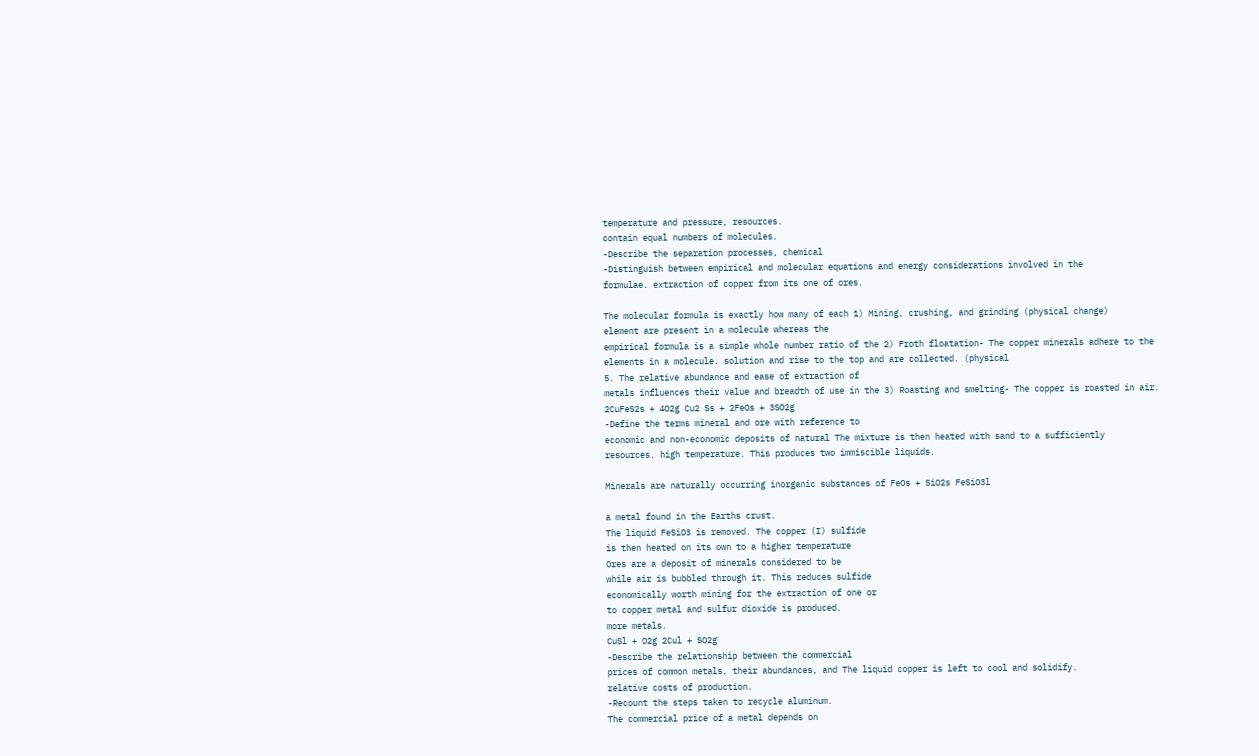temperature and pressure, resources.
contain equal numbers of molecules.
-Describe the separation processes, chemical
-Distinguish between empirical and molecular equations and energy considerations involved in the
formulae. extraction of copper from its one of ores.

The molecular formula is exactly how many of each 1) Mining, crushing, and grinding (physical change)
element are present in a molecule whereas the
empirical formula is a simple whole number ratio of the 2) Froth floatation- The copper minerals adhere to the
elements in a molecule. solution and rise to the top and are collected. (physical
5. The relative abundance and ease of extraction of
metals influences their value and breadth of use in the 3) Roasting and smelting- The copper is roasted in air.
2CuFeS2s + 4O2g Cu2 Ss + 2FeOs + 3SO2g
-Define the terms mineral and ore with reference to
economic and non-economic deposits of natural The mixture is then heated with sand to a sufficiently
resources. high temperature. This produces two immiscible liquids.

Minerals are naturally occurring inorganic substances of FeOs + SiO2s FeSiO3l

a metal found in the Earths crust.
The liquid FeSiO3 is removed. The copper (I) sulfide
is then heated on its own to a higher temperature
Ores are a deposit of minerals considered to be
while air is bubbled through it. This reduces sulfide
economically worth mining for the extraction of one or
to copper metal and sulfur dioxide is produced.
more metals.
CuSl + O2g 2Cul + SO2g
-Describe the relationship between the commercial
prices of common metals, their abundances, and The liquid copper is left to cool and solidify.
relative costs of production.
-Recount the steps taken to recycle aluminum.
The commercial price of a metal depends on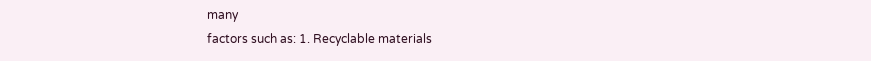many
factors such as: 1. Recyclable materials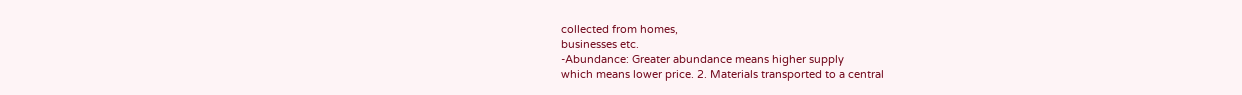collected from homes,
businesses etc.
-Abundance: Greater abundance means higher supply
which means lower price. 2. Materials transported to a central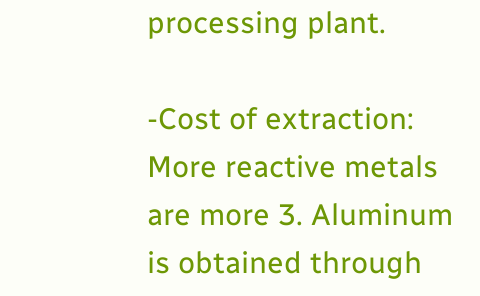processing plant.

-Cost of extraction: More reactive metals are more 3. Aluminum is obtained through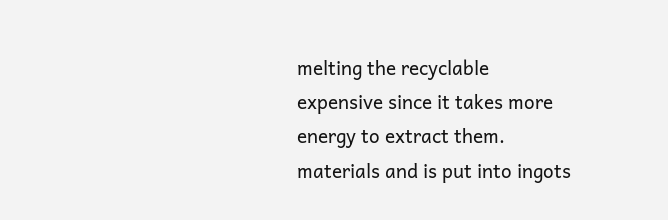melting the recyclable
expensive since it takes more energy to extract them. materials and is put into ingots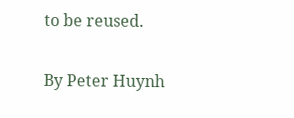to be reused.

By Peter Huynh